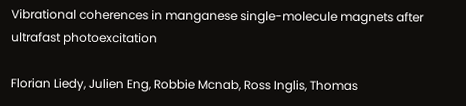Vibrational coherences in manganese single-molecule magnets after ultrafast photoexcitation

Florian Liedy, Julien Eng, Robbie Mcnab, Ross Inglis, Thomas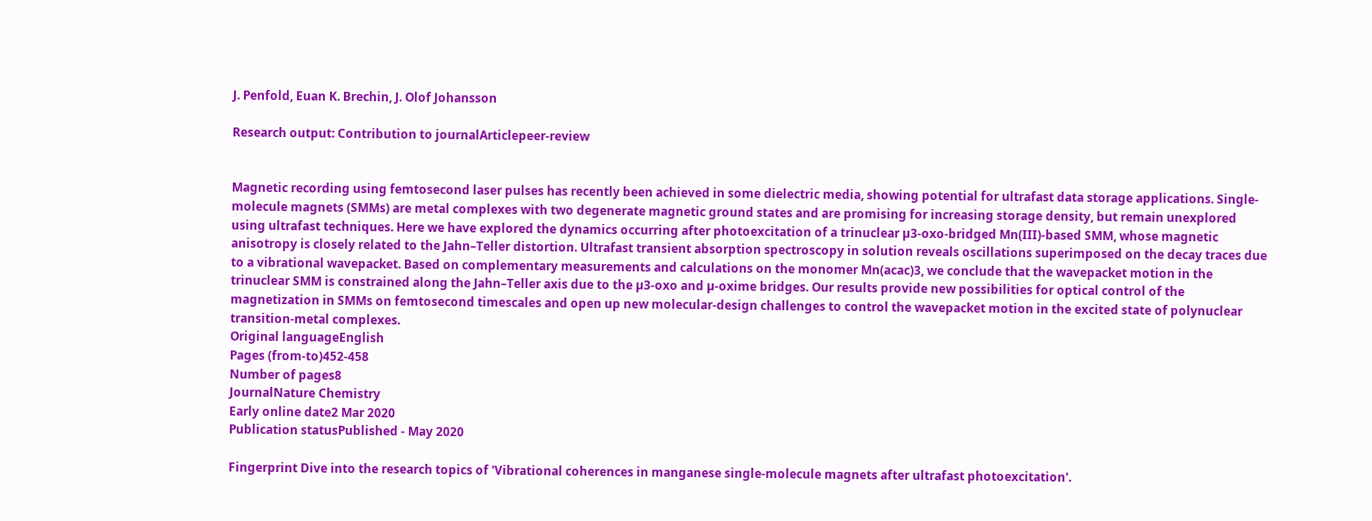J. Penfold, Euan K. Brechin, J. Olof Johansson

Research output: Contribution to journalArticlepeer-review


Magnetic recording using femtosecond laser pulses has recently been achieved in some dielectric media, showing potential for ultrafast data storage applications. Single-molecule magnets (SMMs) are metal complexes with two degenerate magnetic ground states and are promising for increasing storage density, but remain unexplored using ultrafast techniques. Here we have explored the dynamics occurring after photoexcitation of a trinuclear µ3-oxo-bridged Mn(III)-based SMM, whose magnetic anisotropy is closely related to the Jahn–Teller distortion. Ultrafast transient absorption spectroscopy in solution reveals oscillations superimposed on the decay traces due to a vibrational wavepacket. Based on complementary measurements and calculations on the monomer Mn(acac)3, we conclude that the wavepacket motion in the trinuclear SMM is constrained along the Jahn–Teller axis due to the µ3-oxo and µ-oxime bridges. Our results provide new possibilities for optical control of the magnetization in SMMs on femtosecond timescales and open up new molecular-design challenges to control the wavepacket motion in the excited state of polynuclear transition-metal complexes.
Original languageEnglish
Pages (from-to)452-458
Number of pages8
JournalNature Chemistry
Early online date2 Mar 2020
Publication statusPublished - May 2020

Fingerprint Dive into the research topics of 'Vibrational coherences in manganese single-molecule magnets after ultrafast photoexcitation'.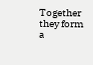Together they form a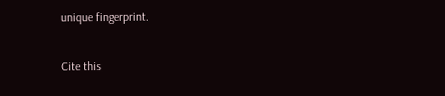unique fingerprint.

Cite this